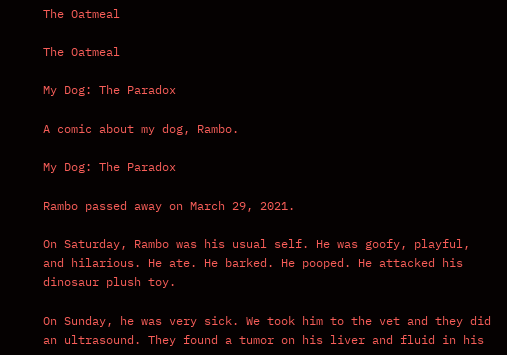The Oatmeal

The Oatmeal

My Dog: The Paradox

A comic about my dog, Rambo.

My Dog: The Paradox

Rambo passed away on March 29, 2021.

On Saturday, Rambo was his usual self. He was goofy, playful, and hilarious. He ate. He barked. He pooped. He attacked his dinosaur plush toy.

On Sunday, he was very sick. We took him to the vet and they did an ultrasound. They found a tumor on his liver and fluid in his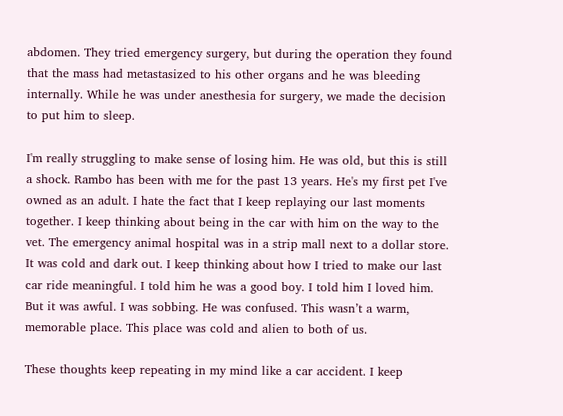abdomen. They tried emergency surgery, but during the operation they found that the mass had metastasized to his other organs and he was bleeding internally. While he was under anesthesia for surgery, we made the decision to put him to sleep.

I'm really struggling to make sense of losing him. He was old, but this is still a shock. Rambo has been with me for the past 13 years. He's my first pet I've owned as an adult. I hate the fact that I keep replaying our last moments together. I keep thinking about being in the car with him on the way to the vet. The emergency animal hospital was in a strip mall next to a dollar store. It was cold and dark out. I keep thinking about how I tried to make our last car ride meaningful. I told him he was a good boy. I told him I loved him. But it was awful. I was sobbing. He was confused. This wasn’t a warm, memorable place. This place was cold and alien to both of us.

These thoughts keep repeating in my mind like a car accident. I keep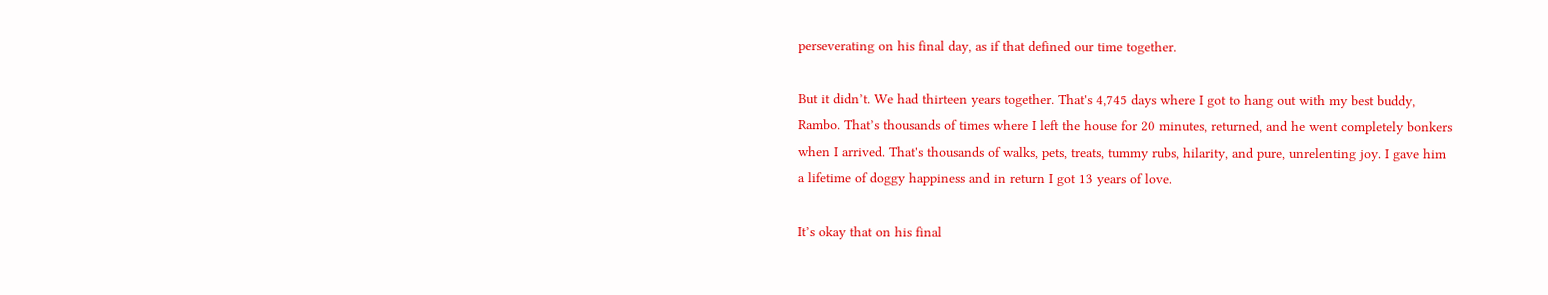perseverating on his final day, as if that defined our time together.

But it didn’t. We had thirteen years together. That's 4,745 days where I got to hang out with my best buddy, Rambo. That’s thousands of times where I left the house for 20 minutes, returned, and he went completely bonkers when I arrived. That's thousands of walks, pets, treats, tummy rubs, hilarity, and pure, unrelenting joy. I gave him a lifetime of doggy happiness and in return I got 13 years of love.

It’s okay that on his final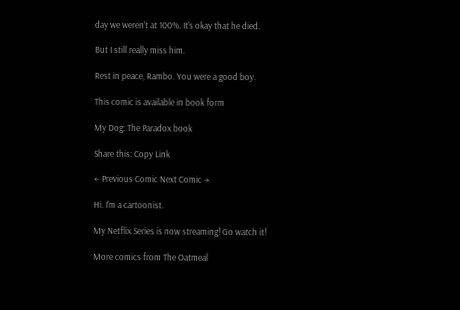day we weren’t at 100%. It’s okay that he died.

But I still really miss him.

Rest in peace, Rambo. You were a good boy.

This comic is available in book form

My Dog: The Paradox book

Share this: Copy Link

← Previous Comic Next Comic →

Hi. I'm a cartoonist.

My Netflix Series is now streaming! Go watch it!

More comics from The Oatmeal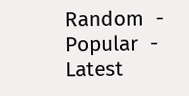Random  -  Popular  -  Latest